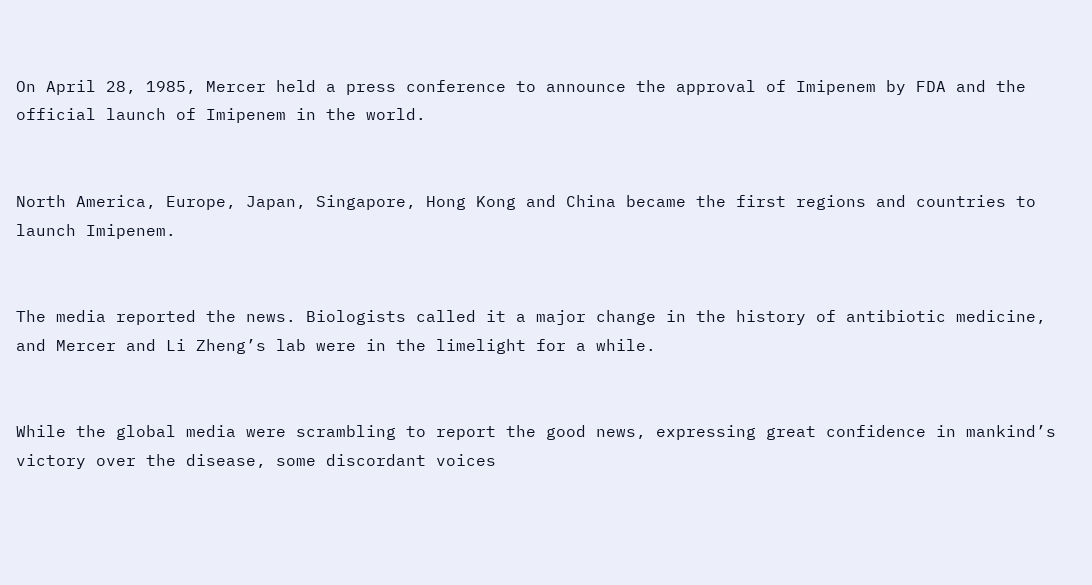On April 28, 1985, Mercer held a press conference to announce the approval of Imipenem by FDA and the official launch of Imipenem in the world.


North America, Europe, Japan, Singapore, Hong Kong and China became the first regions and countries to launch Imipenem.


The media reported the news. Biologists called it a major change in the history of antibiotic medicine, and Mercer and Li Zheng’s lab were in the limelight for a while.


While the global media were scrambling to report the good news, expressing great confidence in mankind’s victory over the disease, some discordant voices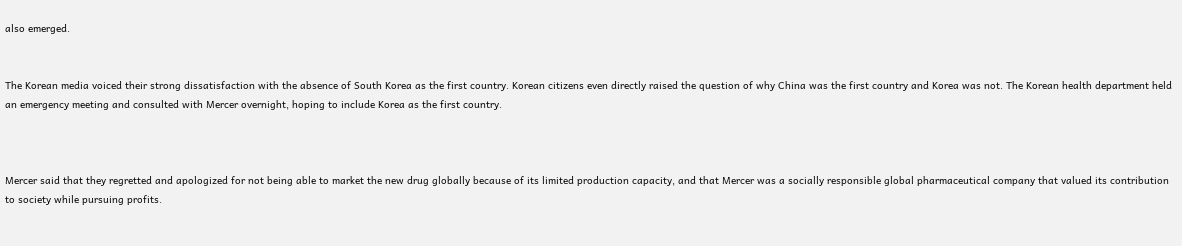also emerged.


The Korean media voiced their strong dissatisfaction with the absence of South Korea as the first country. Korean citizens even directly raised the question of why China was the first country and Korea was not. The Korean health department held an emergency meeting and consulted with Mercer overnight, hoping to include Korea as the first country.



Mercer said that they regretted and apologized for not being able to market the new drug globally because of its limited production capacity, and that Mercer was a socially responsible global pharmaceutical company that valued its contribution to society while pursuing profits.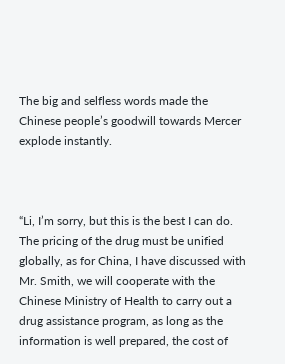The big and selfless words made the Chinese people’s goodwill towards Mercer explode instantly.



“Li, I’m sorry, but this is the best I can do. The pricing of the drug must be unified globally, as for China, I have discussed with Mr. Smith, we will cooperate with the Chinese Ministry of Health to carry out a drug assistance program, as long as the information is well prepared, the cost of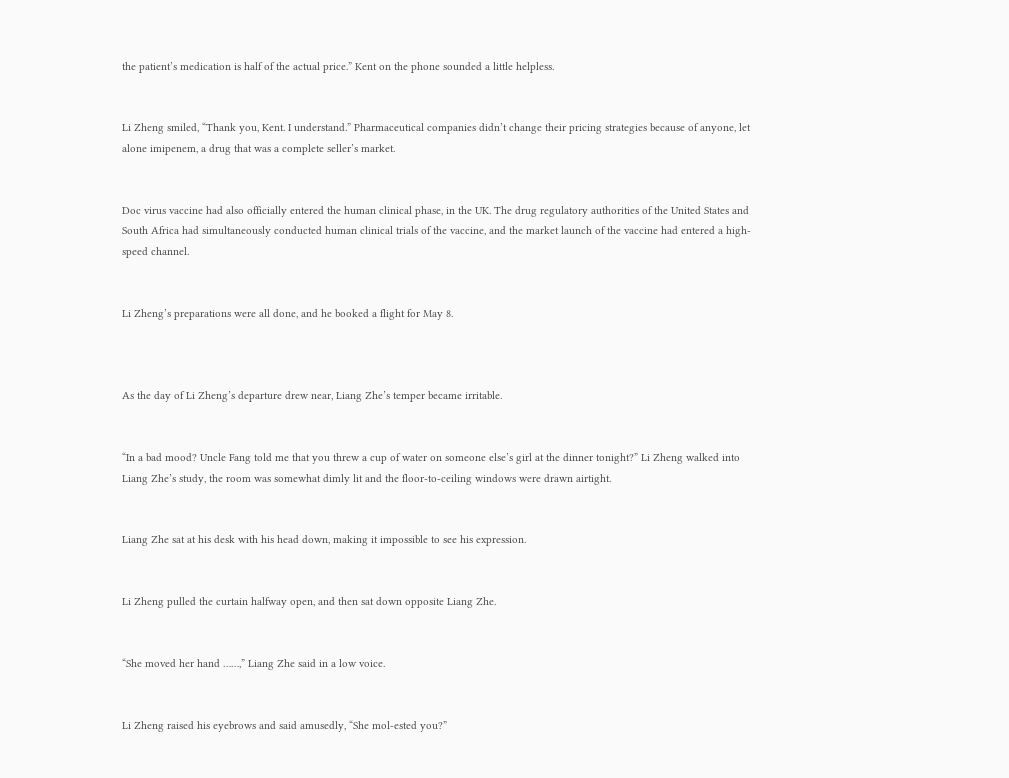the patient’s medication is half of the actual price.” Kent on the phone sounded a little helpless.


Li Zheng smiled, “Thank you, Kent. I understand.” Pharmaceutical companies didn’t change their pricing strategies because of anyone, let alone imipenem, a drug that was a complete seller’s market.


Doc virus vaccine had also officially entered the human clinical phase, in the UK. The drug regulatory authorities of the United States and South Africa had simultaneously conducted human clinical trials of the vaccine, and the market launch of the vaccine had entered a high-speed channel.


Li Zheng’s preparations were all done, and he booked a flight for May 8.



As the day of Li Zheng’s departure drew near, Liang Zhe’s temper became irritable.


“In a bad mood? Uncle Fang told me that you threw a cup of water on someone else’s girl at the dinner tonight?” Li Zheng walked into Liang Zhe’s study, the room was somewhat dimly lit and the floor-to-ceiling windows were drawn airtight.


Liang Zhe sat at his desk with his head down, making it impossible to see his expression.


Li Zheng pulled the curtain halfway open, and then sat down opposite Liang Zhe.


“She moved her hand ……,” Liang Zhe said in a low voice.


Li Zheng raised his eyebrows and said amusedly, “She mol-ested you?”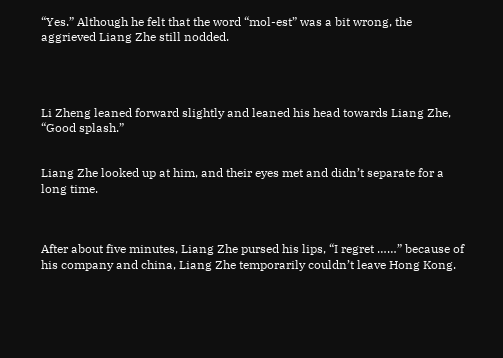“Yes.” Although he felt that the word “mol-est” was a bit wrong, the aggrieved Liang Zhe still nodded.




Li Zheng leaned forward slightly and leaned his head towards Liang Zhe, “Good splash.”


Liang Zhe looked up at him, and their eyes met and didn’t separate for a long time.



After about five minutes, Liang Zhe pursed his lips, “I regret ……” because of his company and china, Liang Zhe temporarily couldn’t leave Hong Kong.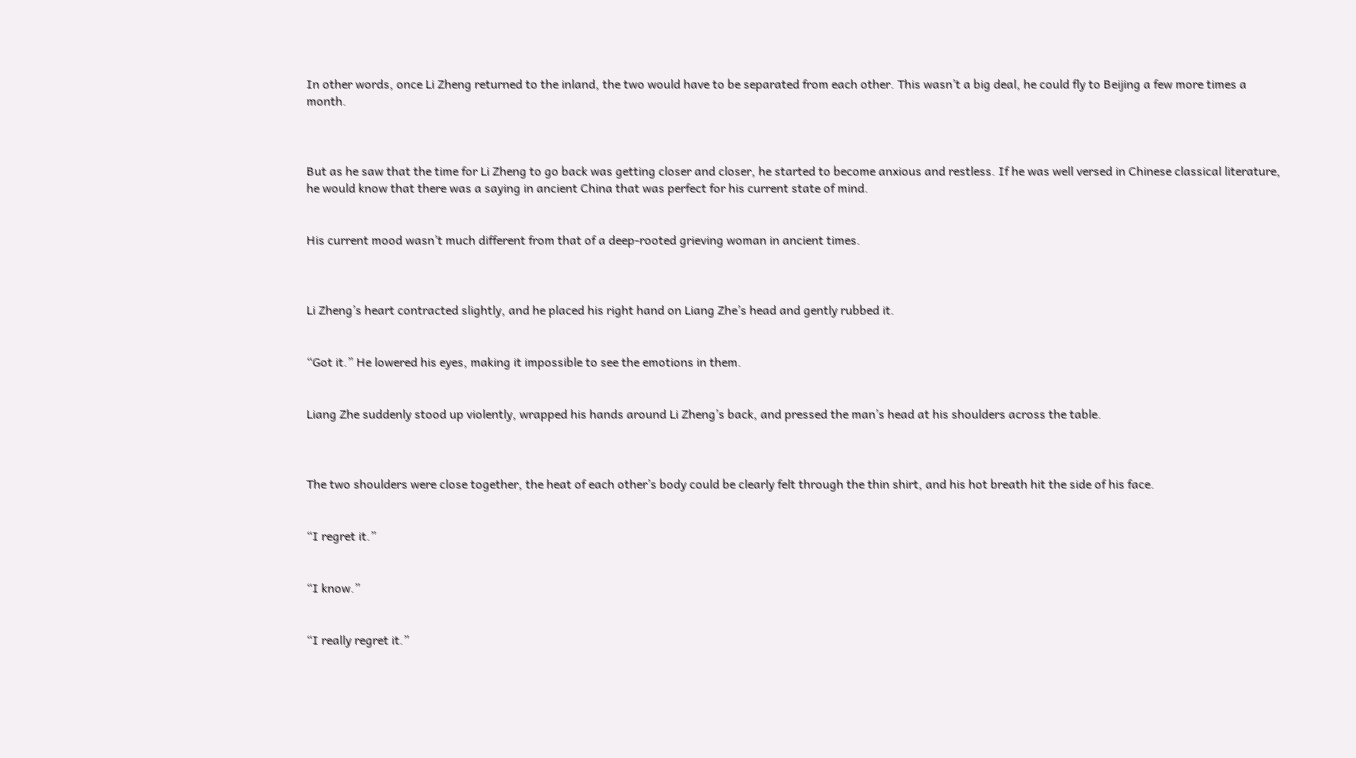In other words, once Li Zheng returned to the inland, the two would have to be separated from each other. This wasn’t a big deal, he could fly to Beijing a few more times a month.



But as he saw that the time for Li Zheng to go back was getting closer and closer, he started to become anxious and restless. If he was well versed in Chinese classical literature, he would know that there was a saying in ancient China that was perfect for his current state of mind.


His current mood wasn’t much different from that of a deep-rooted grieving woman in ancient times.



Li Zheng’s heart contracted slightly, and he placed his right hand on Liang Zhe’s head and gently rubbed it.


“Got it.” He lowered his eyes, making it impossible to see the emotions in them.


Liang Zhe suddenly stood up violently, wrapped his hands around Li Zheng’s back, and pressed the man’s head at his shoulders across the table.



The two shoulders were close together, the heat of each other’s body could be clearly felt through the thin shirt, and his hot breath hit the side of his face.


“I regret it.”


“I know.”


“I really regret it.”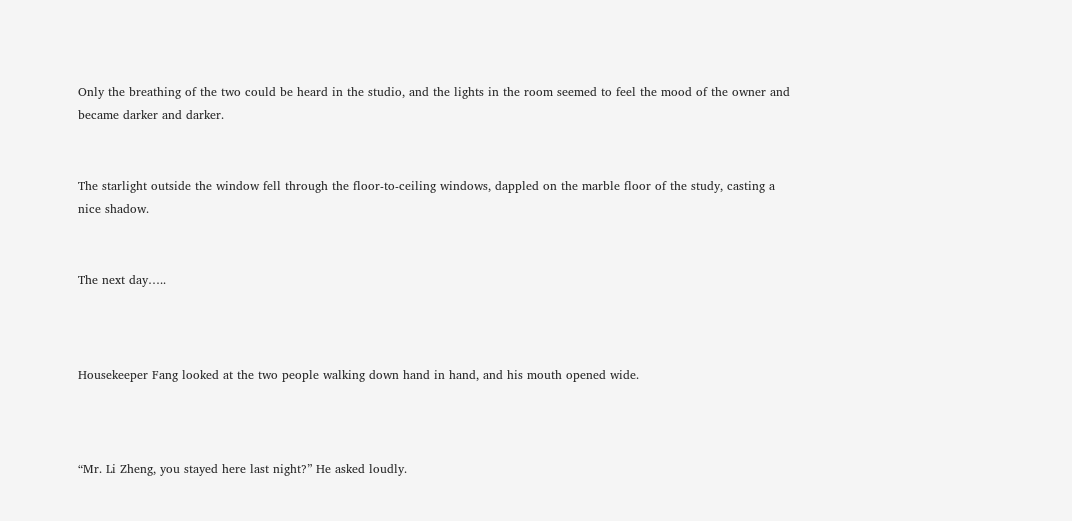Only the breathing of the two could be heard in the studio, and the lights in the room seemed to feel the mood of the owner and became darker and darker.


The starlight outside the window fell through the floor-to-ceiling windows, dappled on the marble floor of the study, casting a nice shadow.


The next day…..



Housekeeper Fang looked at the two people walking down hand in hand, and his mouth opened wide.



“Mr. Li Zheng, you stayed here last night?” He asked loudly.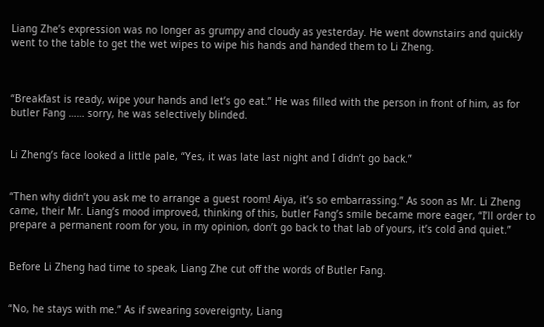Liang Zhe’s expression was no longer as grumpy and cloudy as yesterday. He went downstairs and quickly went to the table to get the wet wipes to wipe his hands and handed them to Li Zheng.



“Breakfast is ready, wipe your hands and let’s go eat.” He was filled with the person in front of him, as for butler Fang …… sorry, he was selectively blinded.


Li Zheng’s face looked a little pale, “Yes, it was late last night and I didn’t go back.”


“Then why didn’t you ask me to arrange a guest room! Aiya, it’s so embarrassing.” As soon as Mr. Li Zheng came, their Mr. Liang’s mood improved, thinking of this, butler Fang’s smile became more eager, “I’ll order to prepare a permanent room for you, in my opinion, don’t go back to that lab of yours, it’s cold and quiet.”


Before Li Zheng had time to speak, Liang Zhe cut off the words of Butler Fang.


“No, he stays with me.” As if swearing sovereignty, Liang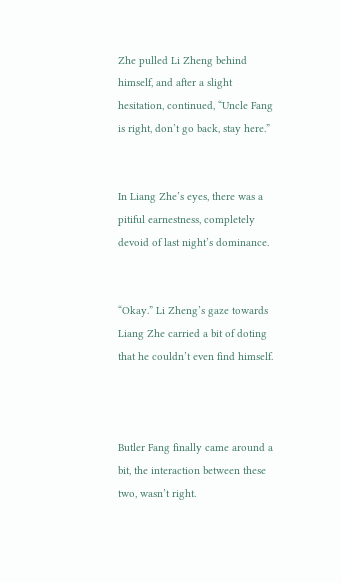Zhe pulled Li Zheng behind himself, and after a slight hesitation, continued, “Uncle Fang is right, don’t go back, stay here.”


In Liang Zhe’s eyes, there was a pitiful earnestness, completely devoid of last night’s dominance.


“Okay.” Li Zheng’s gaze towards Liang Zhe carried a bit of doting that he couldn’t even find himself.



Butler Fang finally came around a bit, the interaction between these two, wasn’t right.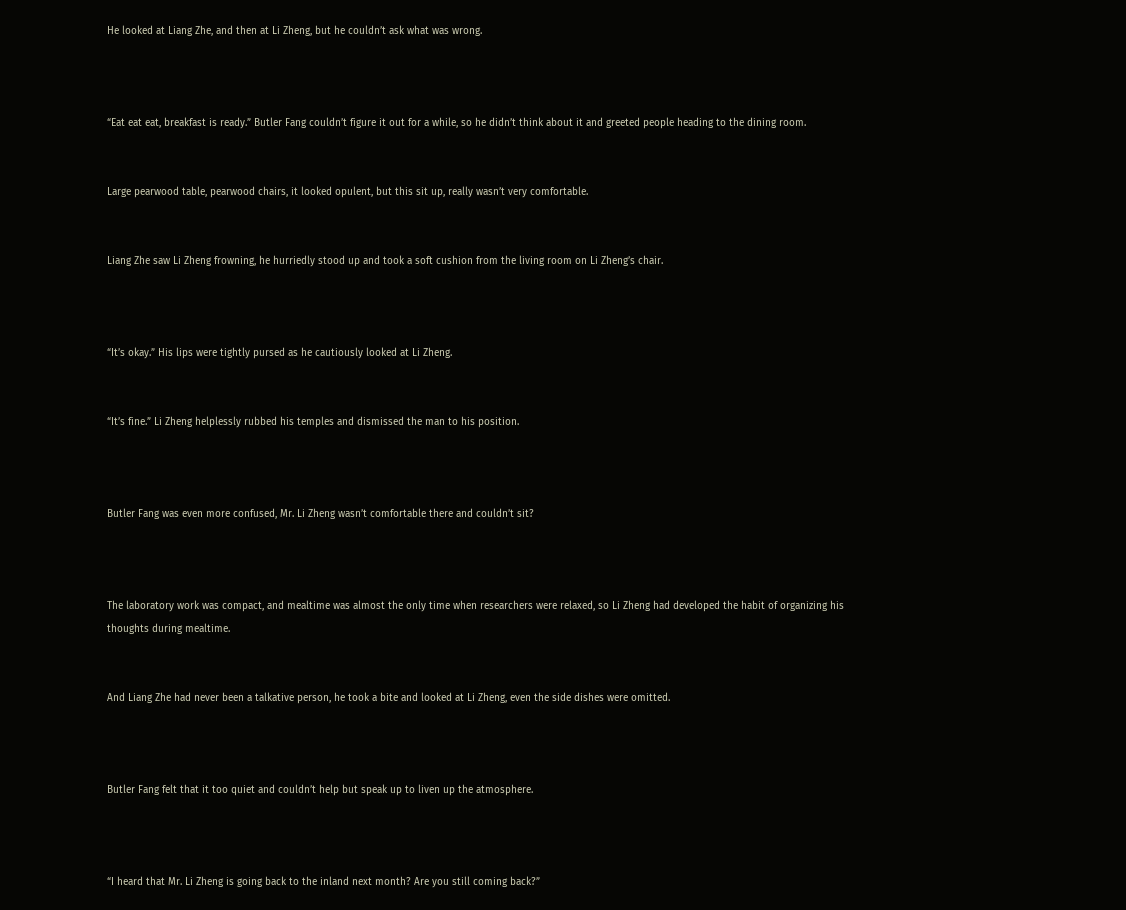He looked at Liang Zhe, and then at Li Zheng, but he couldn’t ask what was wrong.



“Eat eat eat, breakfast is ready.” Butler Fang couldn’t figure it out for a while, so he didn’t think about it and greeted people heading to the dining room.


Large pearwood table, pearwood chairs, it looked opulent, but this sit up, really wasn’t very comfortable.


Liang Zhe saw Li Zheng frowning, he hurriedly stood up and took a soft cushion from the living room on Li Zheng’s chair.



“It’s okay.” His lips were tightly pursed as he cautiously looked at Li Zheng.


“It’s fine.” Li Zheng helplessly rubbed his temples and dismissed the man to his position.



Butler Fang was even more confused, Mr. Li Zheng wasn’t comfortable there and couldn’t sit?



The laboratory work was compact, and mealtime was almost the only time when researchers were relaxed, so Li Zheng had developed the habit of organizing his thoughts during mealtime.


And Liang Zhe had never been a talkative person, he took a bite and looked at Li Zheng, even the side dishes were omitted.



Butler Fang felt that it too quiet and couldn’t help but speak up to liven up the atmosphere.



“I heard that Mr. Li Zheng is going back to the inland next month? Are you still coming back?”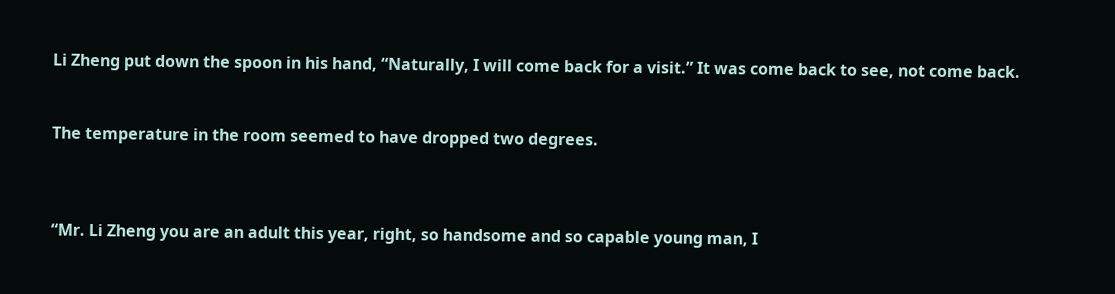Li Zheng put down the spoon in his hand, “Naturally, I will come back for a visit.” It was come back to see, not come back.


The temperature in the room seemed to have dropped two degrees.



“Mr. Li Zheng you are an adult this year, right, so handsome and so capable young man, I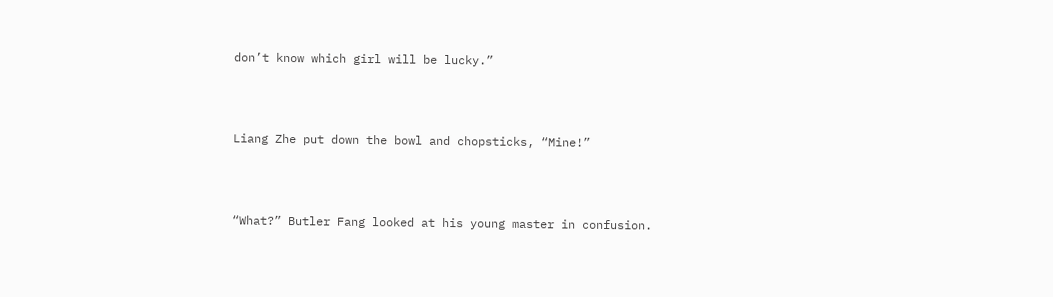don’t know which girl will be lucky.”



Liang Zhe put down the bowl and chopsticks, “Mine!”



“What?” Butler Fang looked at his young master in confusion.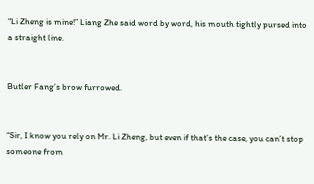“Li Zheng is mine!” Liang Zhe said word by word, his mouth tightly pursed into a straight line.


Butler Fang’s brow furrowed.


“Sir, I know you rely on Mr. Li Zheng, but even if that’s the case, you can’t stop someone from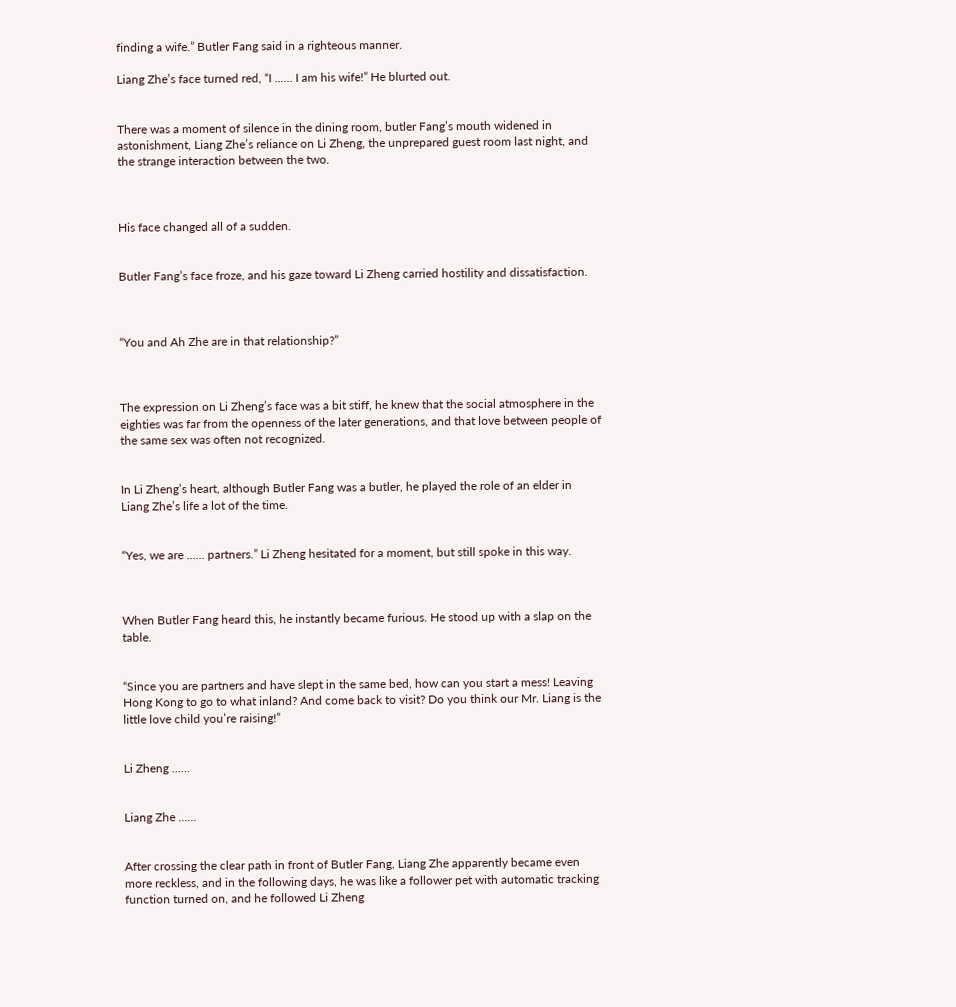finding a wife.” Butler Fang said in a righteous manner.

Liang Zhe’s face turned red, “I …… I am his wife!” He blurted out.


There was a moment of silence in the dining room, butler Fang’s mouth widened in astonishment, Liang Zhe’s reliance on Li Zheng, the unprepared guest room last night, and the strange interaction between the two.



His face changed all of a sudden.


Butler Fang’s face froze, and his gaze toward Li Zheng carried hostility and dissatisfaction.



“You and Ah Zhe are in that relationship?”



The expression on Li Zheng’s face was a bit stiff, he knew that the social atmosphere in the eighties was far from the openness of the later generations, and that love between people of the same sex was often not recognized.


In Li Zheng’s heart, although Butler Fang was a butler, he played the role of an elder in Liang Zhe’s life a lot of the time.


“Yes, we are …… partners.” Li Zheng hesitated for a moment, but still spoke in this way.



When Butler Fang heard this, he instantly became furious. He stood up with a slap on the table.


“Since you are partners and have slept in the same bed, how can you start a mess! Leaving Hong Kong to go to what inland? And come back to visit? Do you think our Mr. Liang is the little love child you’re raising!”


Li Zheng ……


Liang Zhe ……


After crossing the clear path in front of Butler Fang, Liang Zhe apparently became even more reckless, and in the following days, he was like a follower pet with automatic tracking function turned on, and he followed Li Zheng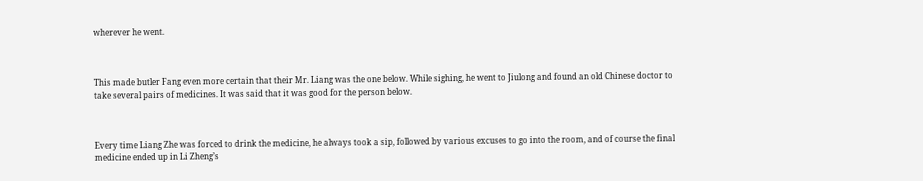wherever he went.



This made butler Fang even more certain that their Mr. Liang was the one below. While sighing, he went to Jiulong and found an old Chinese doctor to take several pairs of medicines. It was said that it was good for the person below.



Every time Liang Zhe was forced to drink the medicine, he always took a sip, followed by various excuses to go into the room, and of course the final medicine ended up in Li Zheng’s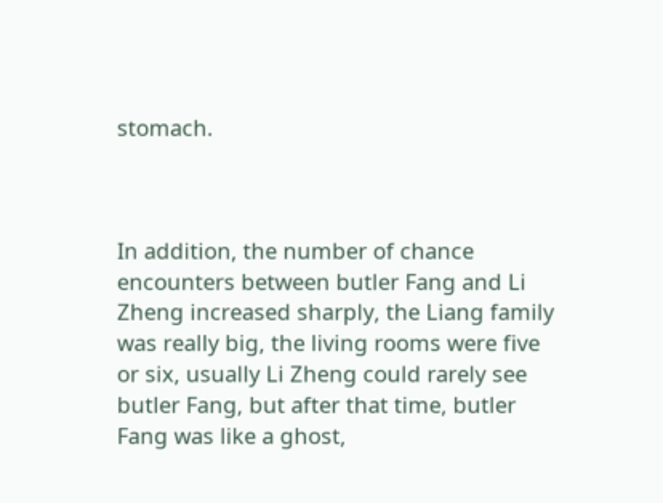stomach.



In addition, the number of chance encounters between butler Fang and Li Zheng increased sharply, the Liang family was really big, the living rooms were five or six, usually Li Zheng could rarely see butler Fang, but after that time, butler Fang was like a ghost,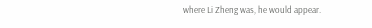where Li Zheng was, he would appear.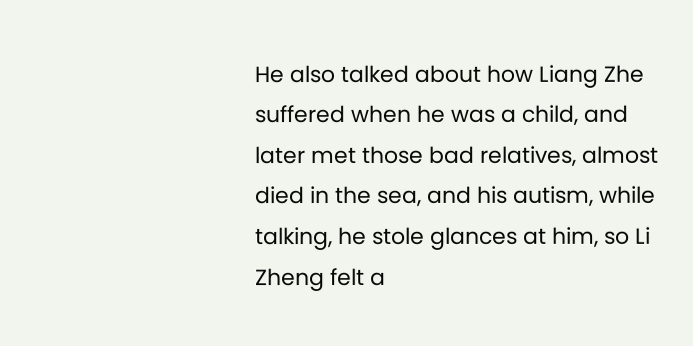He also talked about how Liang Zhe suffered when he was a child, and later met those bad relatives, almost died in the sea, and his autism, while talking, he stole glances at him, so Li Zheng felt a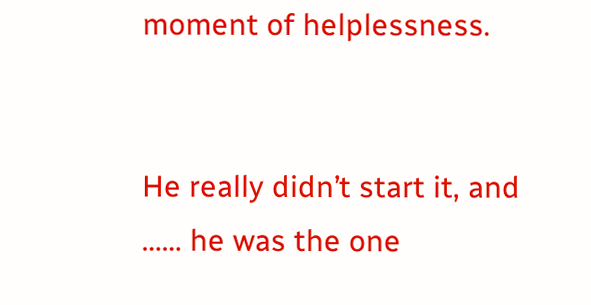moment of helplessness.


He really didn’t start it, and …… he was the one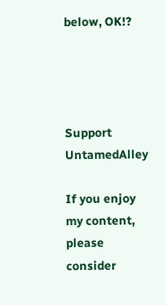below, OK!?




Support UntamedAlley

If you enjoy my content, please consider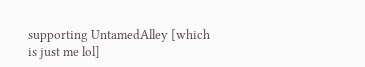supporting UntamedAlley [which is just me lol]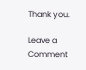Thank you.

Leave a Comment